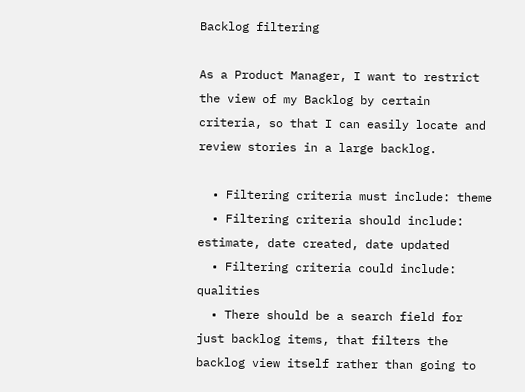Backlog filtering

As a Product Manager, I want to restrict the view of my Backlog by certain criteria, so that I can easily locate and review stories in a large backlog.

  • Filtering criteria must include: theme
  • Filtering criteria should include: estimate, date created, date updated
  • Filtering criteria could include: qualities
  • There should be a search field for just backlog items, that filters the backlog view itself rather than going to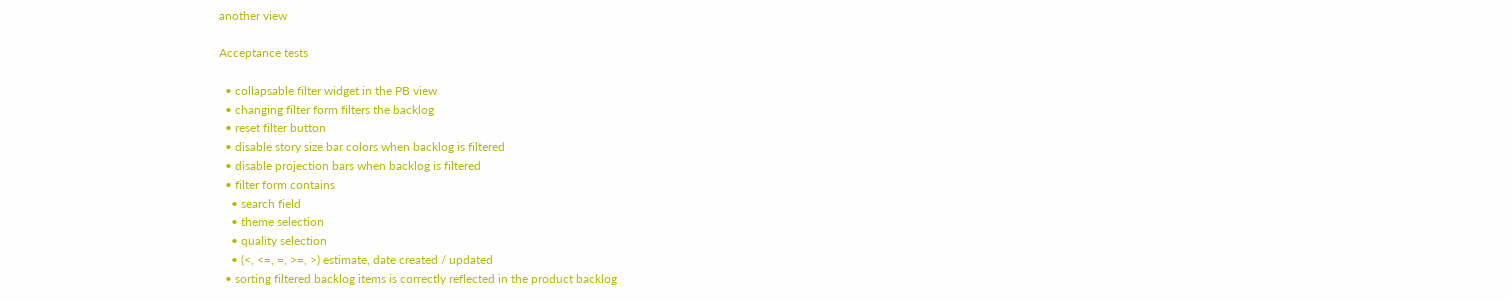another view

Acceptance tests

  • collapsable filter widget in the PB view
  • changing filter form filters the backlog
  • reset filter button
  • disable story size bar colors when backlog is filtered
  • disable projection bars when backlog is filtered
  • filter form contains
    • search field
    • theme selection
    • quality selection
    • (<, <=, =, >=, >) estimate, date created / updated
  • sorting filtered backlog items is correctly reflected in the product backlog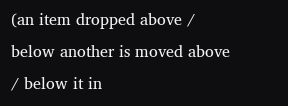(an item dropped above / below another is moved above / below it in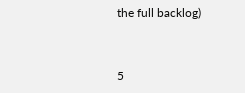the full backlog)


5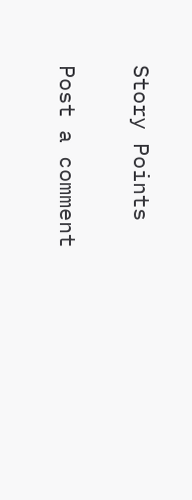Story Points

Post a comment